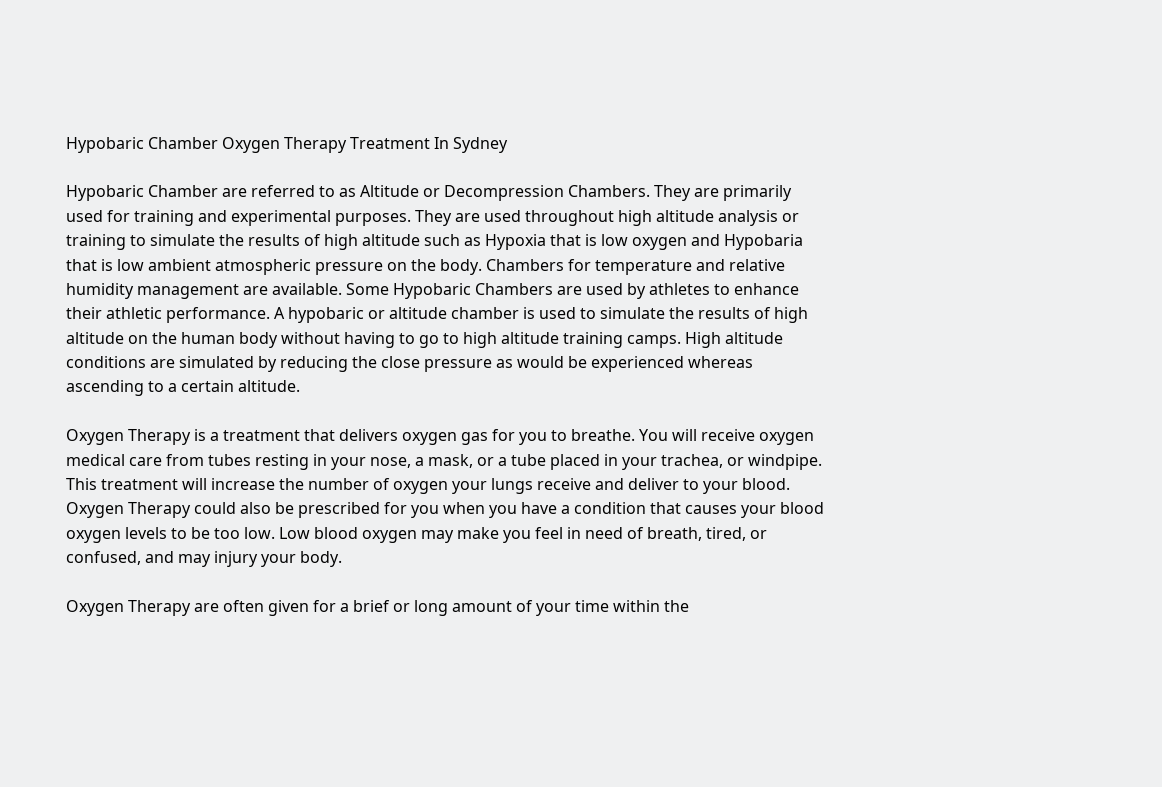Hypobaric Chamber Oxygen Therapy Treatment In Sydney

Hypobaric Chamber are referred to as Altitude or Decompression Chambers. They are primarily used for training and experimental purposes. They are used throughout high altitude analysis or training to simulate the results of high altitude such as Hypoxia that is low oxygen and Hypobaria that is low ambient atmospheric pressure on the body. Chambers for temperature and relative humidity management are available. Some Hypobaric Chambers are used by athletes to enhance their athletic performance. A hypobaric or altitude chamber is used to simulate the results of high altitude on the human body without having to go to high altitude training camps. High altitude conditions are simulated by reducing the close pressure as would be experienced whereas ascending to a certain altitude.

Oxygen Therapy is a treatment that delivers oxygen gas for you to breathe. You will receive oxygen medical care from tubes resting in your nose, a mask, or a tube placed in your trachea, or windpipe. This treatment will increase the number of oxygen your lungs receive and deliver to your blood. Oxygen Therapy could also be prescribed for you when you have a condition that causes your blood oxygen levels to be too low. Low blood oxygen may make you feel in need of breath, tired, or confused, and may injury your body.

Oxygen Therapy are often given for a brief or long amount of your time within the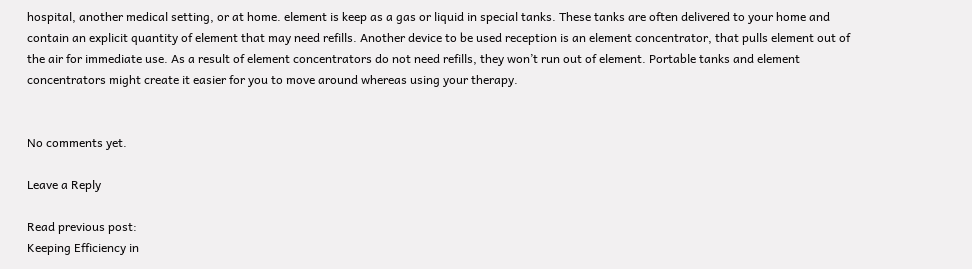hospital, another medical setting, or at home. element is keep as a gas or liquid in special tanks. These tanks are often delivered to your home and contain an explicit quantity of element that may need refills. Another device to be used reception is an element concentrator, that pulls element out of the air for immediate use. As a result of element concentrators do not need refills, they won’t run out of element. Portable tanks and element concentrators might create it easier for you to move around whereas using your therapy.


No comments yet.

Leave a Reply

Read previous post:
Keeping Efficiency in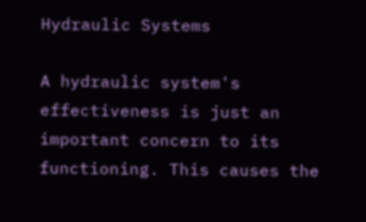Hydraulic Systems

A hydraulic system's effectiveness is just an important concern to its functioning. This causes the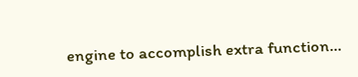engine to accomplish extra function...